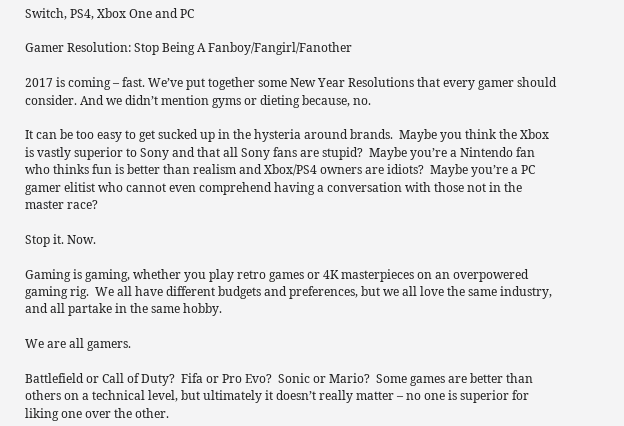Switch, PS4, Xbox One and PC

Gamer Resolution: Stop Being A Fanboy/Fangirl/Fanother

2017 is coming – fast. We’ve put together some New Year Resolutions that every gamer should consider. And we didn’t mention gyms or dieting because, no.

It can be too easy to get sucked up in the hysteria around brands.  Maybe you think the Xbox is vastly superior to Sony and that all Sony fans are stupid?  Maybe you’re a Nintendo fan who thinks fun is better than realism and Xbox/PS4 owners are idiots?  Maybe you’re a PC gamer elitist who cannot even comprehend having a conversation with those not in the master race?

Stop it. Now.

Gaming is gaming, whether you play retro games or 4K masterpieces on an overpowered gaming rig.  We all have different budgets and preferences, but we all love the same industry, and all partake in the same hobby.

We are all gamers.

Battlefield or Call of Duty?  Fifa or Pro Evo?  Sonic or Mario?  Some games are better than others on a technical level, but ultimately it doesn’t really matter – no one is superior for liking one over the other.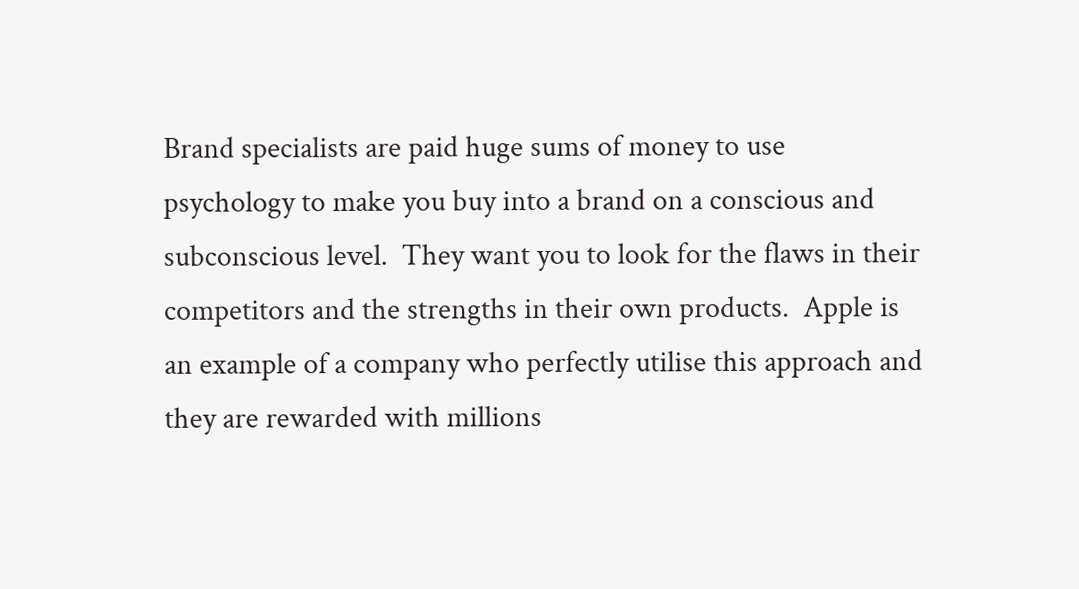Brand specialists are paid huge sums of money to use psychology to make you buy into a brand on a conscious and subconscious level.  They want you to look for the flaws in their competitors and the strengths in their own products.  Apple is an example of a company who perfectly utilise this approach and they are rewarded with millions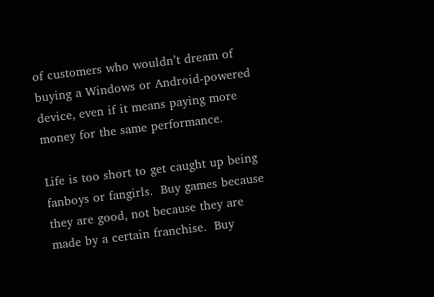of customers who wouldn’t dream of buying a Windows or Android-powered device, even if it means paying more money for the same performance.

Life is too short to get caught up being fanboys or fangirls.  Buy games because they are good, not because they are made by a certain franchise.  Buy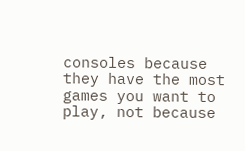consoles because they have the most games you want to play, not because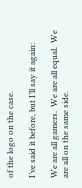of the logo on the case.

I’ve said it before, but I’ll say it again:

We are all gamers.  We are all equal.  We are all on the same side.